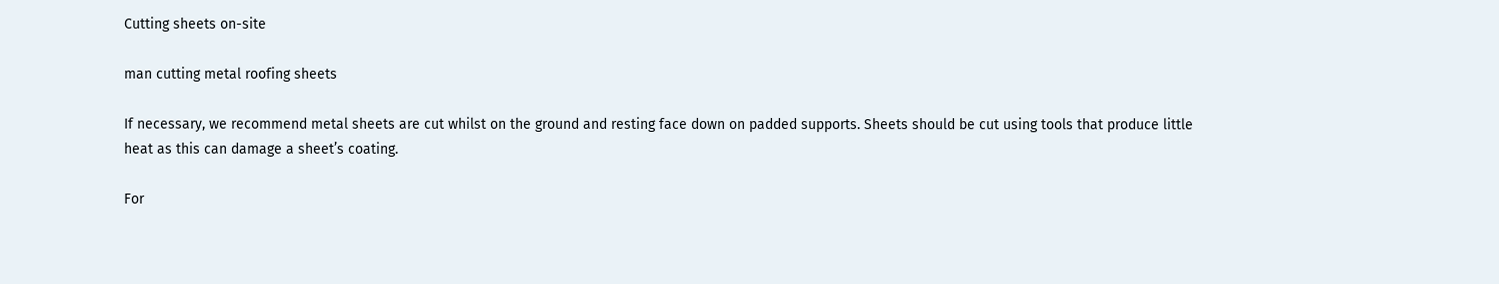Cutting sheets on-site

man cutting metal roofing sheets

If necessary, we recommend metal sheets are cut whilst on the ground and resting face down on padded supports. Sheets should be cut using tools that produce little heat as this can damage a sheet’s coating.

For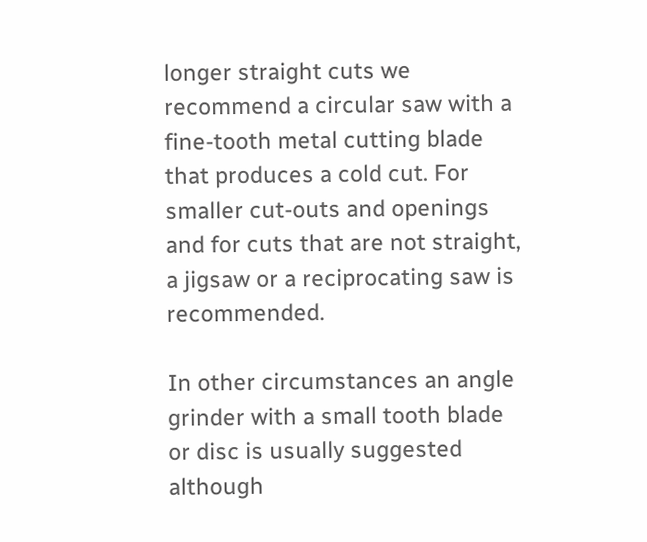longer straight cuts we recommend a circular saw with a fine-tooth metal cutting blade that produces a cold cut. For smaller cut-outs and openings and for cuts that are not straight, a jigsaw or a reciprocating saw is recommended.

In other circumstances an angle grinder with a small tooth blade or disc is usually suggested although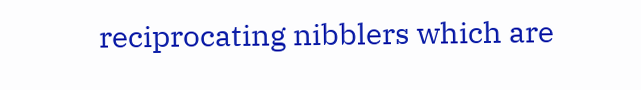reciprocating nibblers which are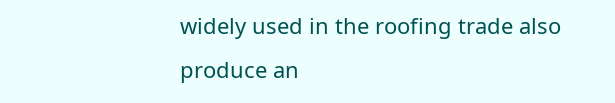widely used in the roofing trade also produce an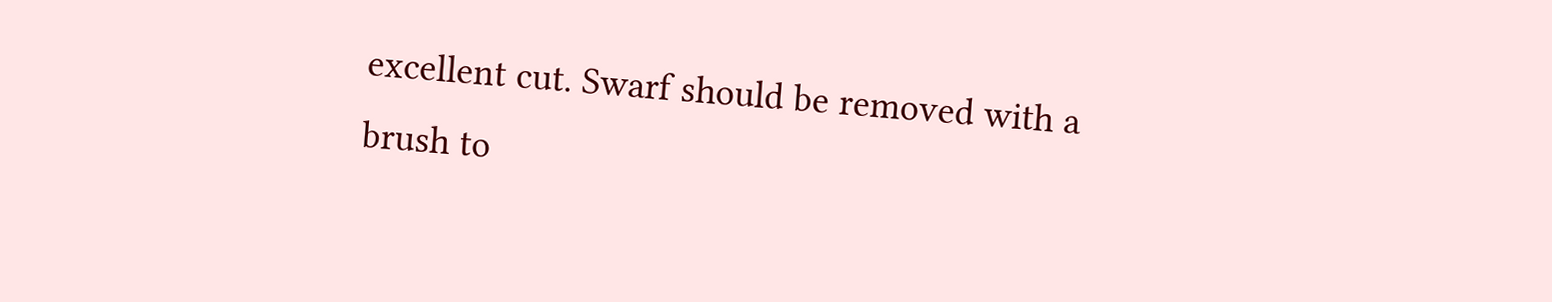excellent cut. Swarf should be removed with a brush to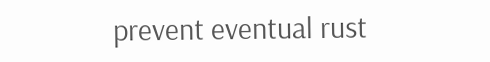prevent eventual rust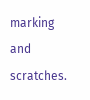marking and scratches.